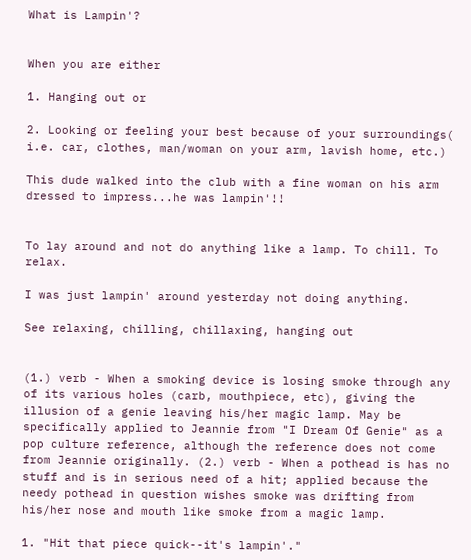What is Lampin'?


When you are either

1. Hanging out or

2. Looking or feeling your best because of your surroundings( i.e. car, clothes, man/woman on your arm, lavish home, etc.)

This dude walked into the club with a fine woman on his arm dressed to impress...he was lampin'!!


To lay around and not do anything like a lamp. To chill. To relax.

I was just lampin' around yesterday not doing anything.

See relaxing, chilling, chillaxing, hanging out


(1.) verb - When a smoking device is losing smoke through any of its various holes (carb, mouthpiece, etc), giving the illusion of a genie leaving his/her magic lamp. May be specifically applied to Jeannie from "I Dream Of Genie" as a pop culture reference, although the reference does not come from Jeannie originally. (2.) verb - When a pothead is has no stuff and is in serious need of a hit; applied because the needy pothead in question wishes smoke was drifting from his/her nose and mouth like smoke from a magic lamp.

1. "Hit that piece quick--it's lampin'."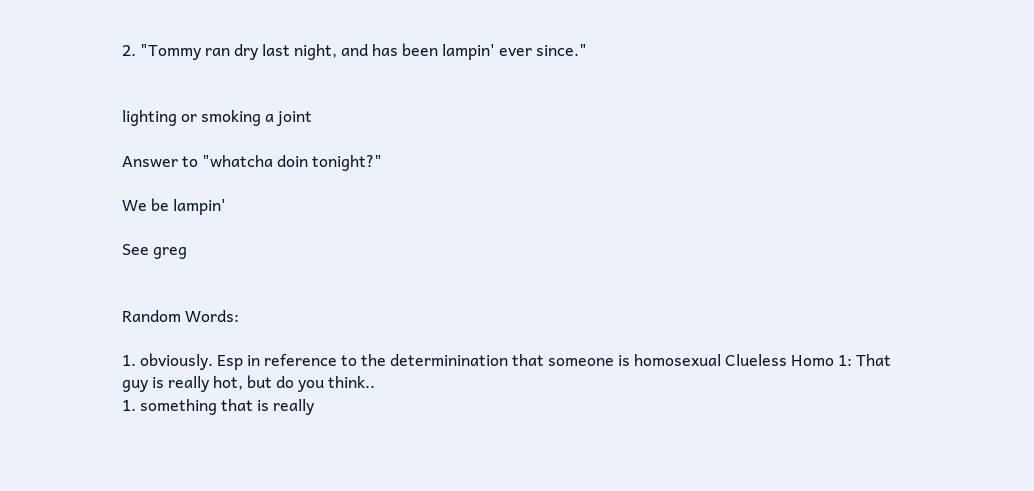2. "Tommy ran dry last night, and has been lampin' ever since."


lighting or smoking a joint

Answer to "whatcha doin tonight?"

We be lampin'

See greg


Random Words:

1. obviously. Esp in reference to the determinination that someone is homosexual Clueless Homo 1: That guy is really hot, but do you think..
1. something that is really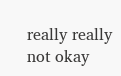really really not okay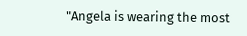"Angela is wearing the most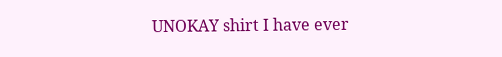UNOKAY shirt I have ever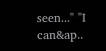seen..." "I can&ap..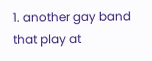1. another gay band that play at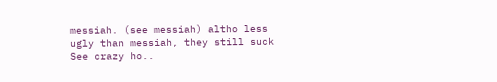messiah. (see messiah) altho less ugly than messiah, they still suck See crazy ho..